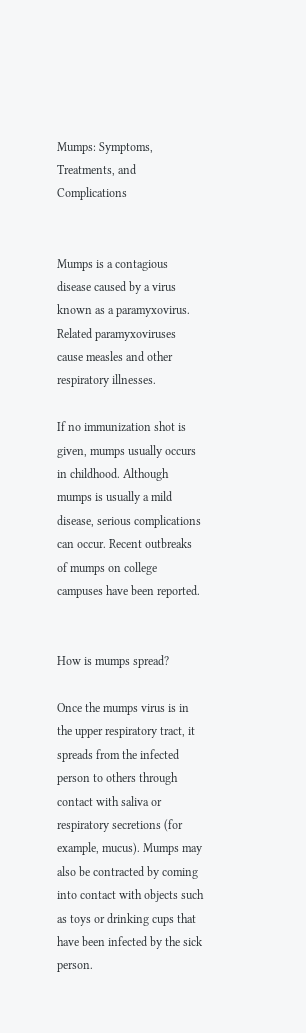Mumps: Symptoms, Treatments, and Complications


Mumps is a contagious disease caused by a virus known as a paramyxovirus. Related paramyxoviruses cause measles and other respiratory illnesses.

If no immunization shot is given, mumps usually occurs in childhood. Although mumps is usually a mild disease, serious complications can occur. Recent outbreaks of mumps on college campuses have been reported.


How is mumps spread?

Once the mumps virus is in the upper respiratory tract, it spreads from the infected person to others through contact with saliva or respiratory secretions (for example, mucus). Mumps may also be contracted by coming into contact with objects such as toys or drinking cups that have been infected by the sick person.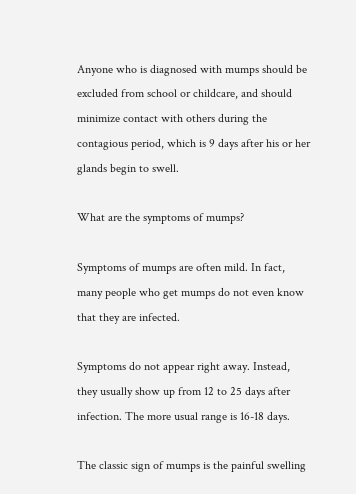Anyone who is diagnosed with mumps should be excluded from school or childcare, and should minimize contact with others during the contagious period, which is 9 days after his or her glands begin to swell.

What are the symptoms of mumps?

Symptoms of mumps are often mild. In fact, many people who get mumps do not even know that they are infected.

Symptoms do not appear right away. Instead, they usually show up from 12 to 25 days after infection. The more usual range is 16-18 days.

The classic sign of mumps is the painful swelling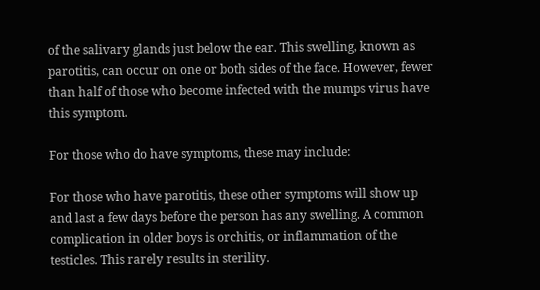of the salivary glands just below the ear. This swelling, known as parotitis, can occur on one or both sides of the face. However, fewer than half of those who become infected with the mumps virus have this symptom.

For those who do have symptoms, these may include:

For those who have parotitis, these other symptoms will show up and last a few days before the person has any swelling. A common complication in older boys is orchitis, or inflammation of the testicles. This rarely results in sterility.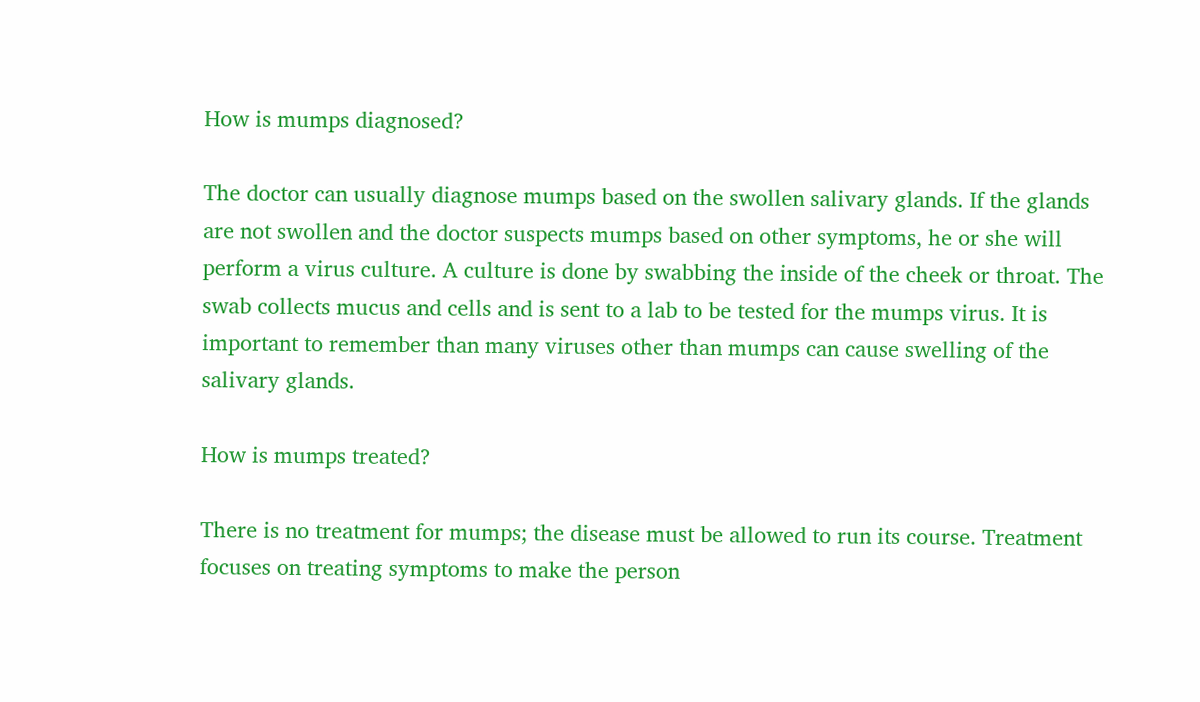How is mumps diagnosed?

The doctor can usually diagnose mumps based on the swollen salivary glands. If the glands are not swollen and the doctor suspects mumps based on other symptoms, he or she will perform a virus culture. A culture is done by swabbing the inside of the cheek or throat. The swab collects mucus and cells and is sent to a lab to be tested for the mumps virus. It is important to remember than many viruses other than mumps can cause swelling of the salivary glands.

How is mumps treated?

There is no treatment for mumps; the disease must be allowed to run its course. Treatment focuses on treating symptoms to make the person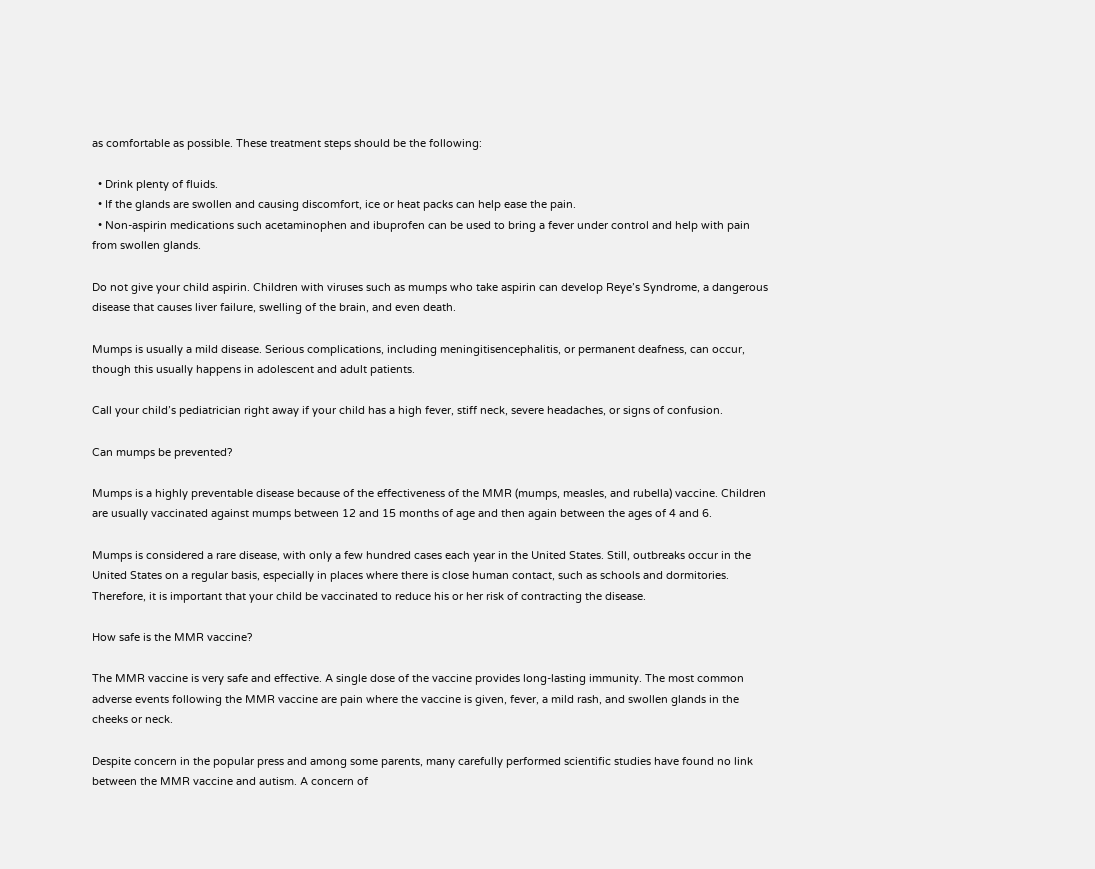as comfortable as possible. These treatment steps should be the following:

  • Drink plenty of fluids.
  • If the glands are swollen and causing discomfort, ice or heat packs can help ease the pain.
  • Non-aspirin medications such acetaminophen and ibuprofen can be used to bring a fever under control and help with pain from swollen glands.

Do not give your child aspirin. Children with viruses such as mumps who take aspirin can develop Reye’s Syndrome, a dangerous disease that causes liver failure, swelling of the brain, and even death.

Mumps is usually a mild disease. Serious complications, including meningitisencephalitis, or permanent deafness, can occur, though this usually happens in adolescent and adult patients.

Call your child’s pediatrician right away if your child has a high fever, stiff neck, severe headaches, or signs of confusion.

Can mumps be prevented?

Mumps is a highly preventable disease because of the effectiveness of the MMR (mumps, measles, and rubella) vaccine. Children are usually vaccinated against mumps between 12 and 15 months of age and then again between the ages of 4 and 6.

Mumps is considered a rare disease, with only a few hundred cases each year in the United States. Still, outbreaks occur in the United States on a regular basis, especially in places where there is close human contact, such as schools and dormitories. Therefore, it is important that your child be vaccinated to reduce his or her risk of contracting the disease.

How safe is the MMR vaccine?

The MMR vaccine is very safe and effective. A single dose of the vaccine provides long-lasting immunity. The most common adverse events following the MMR vaccine are pain where the vaccine is given, fever, a mild rash, and swollen glands in the cheeks or neck.

Despite concern in the popular press and among some parents, many carefully performed scientific studies have found no link between the MMR vaccine and autism. A concern of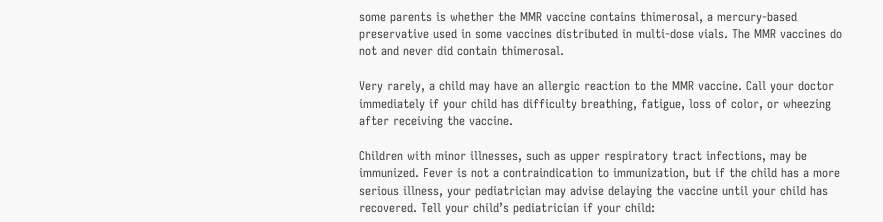some parents is whether the MMR vaccine contains thimerosal, a mercury-based preservative used in some vaccines distributed in multi-dose vials. The MMR vaccines do not and never did contain thimerosal.

Very rarely, a child may have an allergic reaction to the MMR vaccine. Call your doctor immediately if your child has difficulty breathing, fatigue, loss of color, or wheezing after receiving the vaccine.

Children with minor illnesses, such as upper respiratory tract infections, may be immunized. Fever is not a contraindication to immunization, but if the child has a more serious illness, your pediatrician may advise delaying the vaccine until your child has recovered. Tell your child’s pediatrician if your child: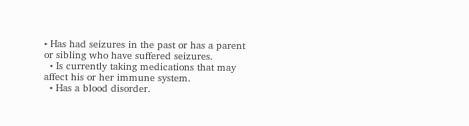• Has had seizures in the past or has a parent or sibling who have suffered seizures.
  • Is currently taking medications that may affect his or her immune system.
  • Has a blood disorder.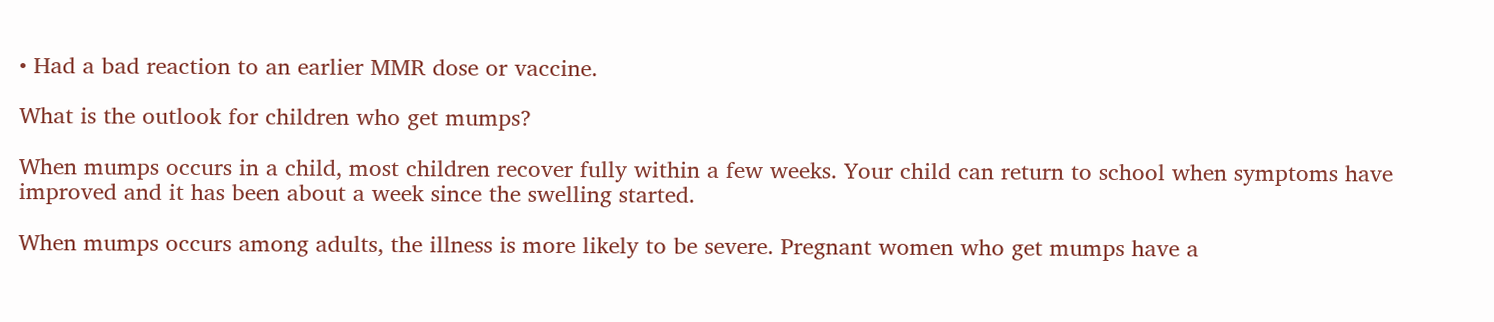• Had a bad reaction to an earlier MMR dose or vaccine.

What is the outlook for children who get mumps?

When mumps occurs in a child, most children recover fully within a few weeks. Your child can return to school when symptoms have improved and it has been about a week since the swelling started.

When mumps occurs among adults, the illness is more likely to be severe. Pregnant women who get mumps have a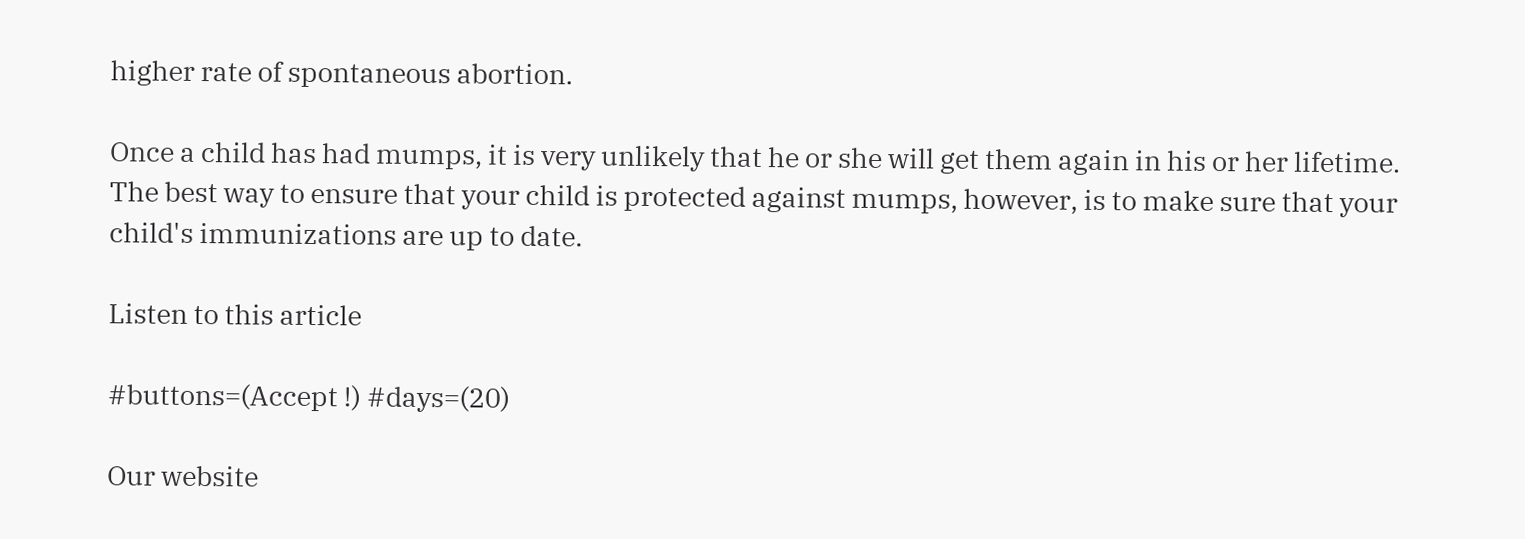higher rate of spontaneous abortion.

Once a child has had mumps, it is very unlikely that he or she will get them again in his or her lifetime. The best way to ensure that your child is protected against mumps, however, is to make sure that your child's immunizations are up to date.

Listen to this article

#buttons=(Accept !) #days=(20)

Our website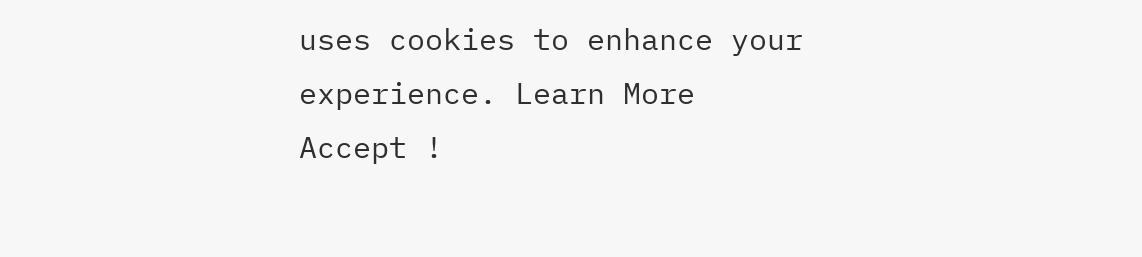uses cookies to enhance your experience. Learn More
Accept !